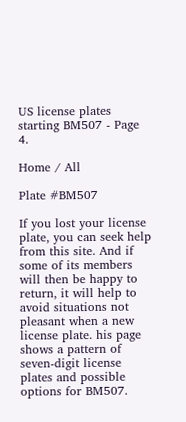US license plates starting BM507 - Page 4.

Home / All

Plate #BM507

If you lost your license plate, you can seek help from this site. And if some of its members will then be happy to return, it will help to avoid situations not pleasant when a new license plate. his page shows a pattern of seven-digit license plates and possible options for BM507.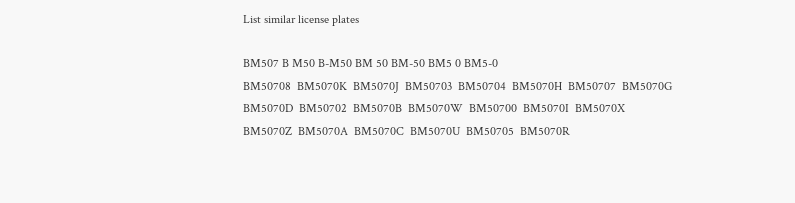List similar license plates

BM507 B M50 B-M50 BM 50 BM-50 BM5 0 BM5-0
BM50708  BM5070K  BM5070J  BM50703  BM50704  BM5070H  BM50707  BM5070G  BM5070D  BM50702  BM5070B  BM5070W  BM50700  BM5070I  BM5070X  BM5070Z  BM5070A  BM5070C  BM5070U  BM50705  BM5070R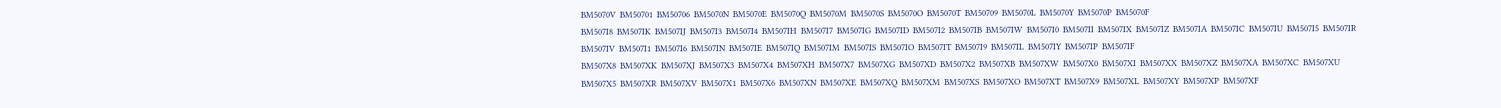BM5070V  BM50701  BM50706  BM5070N  BM5070E  BM5070Q  BM5070M  BM5070S  BM5070O  BM5070T  BM50709  BM5070L  BM5070Y  BM5070P  BM5070F
BM507I8  BM507IK  BM507IJ  BM507I3  BM507I4  BM507IH  BM507I7  BM507IG  BM507ID  BM507I2  BM507IB  BM507IW  BM507I0  BM507II  BM507IX  BM507IZ  BM507IA  BM507IC  BM507IU  BM507I5  BM507IR  BM507IV  BM507I1  BM507I6  BM507IN  BM507IE  BM507IQ  BM507IM  BM507IS  BM507IO  BM507IT  BM507I9  BM507IL  BM507IY  BM507IP  BM507IF
BM507X8  BM507XK  BM507XJ  BM507X3  BM507X4  BM507XH  BM507X7  BM507XG  BM507XD  BM507X2  BM507XB  BM507XW  BM507X0  BM507XI  BM507XX  BM507XZ  BM507XA  BM507XC  BM507XU  BM507X5  BM507XR  BM507XV  BM507X1  BM507X6  BM507XN  BM507XE  BM507XQ  BM507XM  BM507XS  BM507XO  BM507XT  BM507X9  BM507XL  BM507XY  BM507XP  BM507XF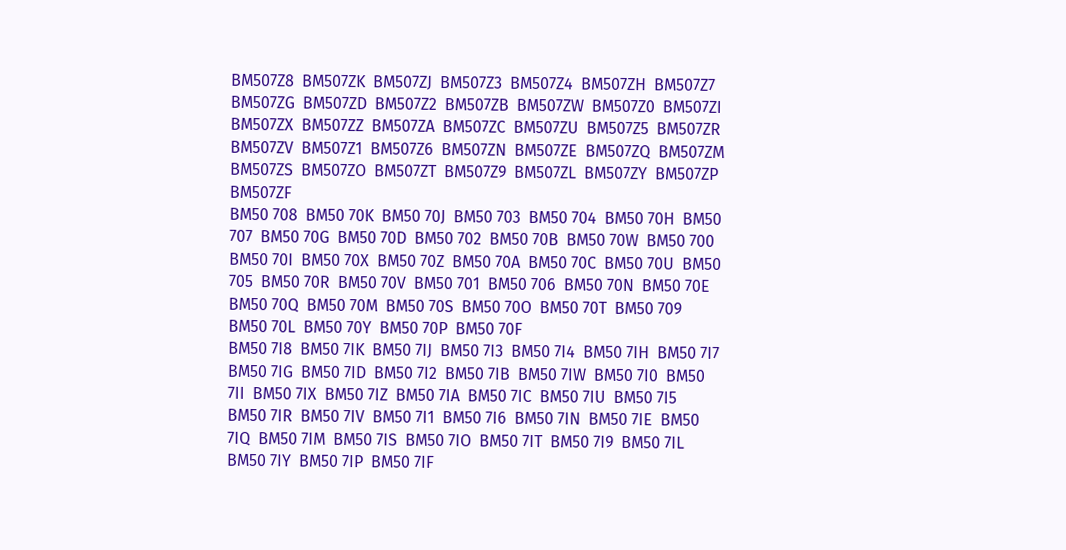BM507Z8  BM507ZK  BM507ZJ  BM507Z3  BM507Z4  BM507ZH  BM507Z7  BM507ZG  BM507ZD  BM507Z2  BM507ZB  BM507ZW  BM507Z0  BM507ZI  BM507ZX  BM507ZZ  BM507ZA  BM507ZC  BM507ZU  BM507Z5  BM507ZR  BM507ZV  BM507Z1  BM507Z6  BM507ZN  BM507ZE  BM507ZQ  BM507ZM  BM507ZS  BM507ZO  BM507ZT  BM507Z9  BM507ZL  BM507ZY  BM507ZP  BM507ZF
BM50 708  BM50 70K  BM50 70J  BM50 703  BM50 704  BM50 70H  BM50 707  BM50 70G  BM50 70D  BM50 702  BM50 70B  BM50 70W  BM50 700  BM50 70I  BM50 70X  BM50 70Z  BM50 70A  BM50 70C  BM50 70U  BM50 705  BM50 70R  BM50 70V  BM50 701  BM50 706  BM50 70N  BM50 70E  BM50 70Q  BM50 70M  BM50 70S  BM50 70O  BM50 70T  BM50 709  BM50 70L  BM50 70Y  BM50 70P  BM50 70F
BM50 7I8  BM50 7IK  BM50 7IJ  BM50 7I3  BM50 7I4  BM50 7IH  BM50 7I7  BM50 7IG  BM50 7ID  BM50 7I2  BM50 7IB  BM50 7IW  BM50 7I0  BM50 7II  BM50 7IX  BM50 7IZ  BM50 7IA  BM50 7IC  BM50 7IU  BM50 7I5  BM50 7IR  BM50 7IV  BM50 7I1  BM50 7I6  BM50 7IN  BM50 7IE  BM50 7IQ  BM50 7IM  BM50 7IS  BM50 7IO  BM50 7IT  BM50 7I9  BM50 7IL  BM50 7IY  BM50 7IP  BM50 7IF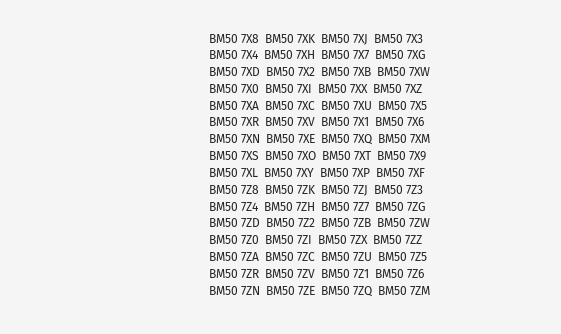BM50 7X8  BM50 7XK  BM50 7XJ  BM50 7X3  BM50 7X4  BM50 7XH  BM50 7X7  BM50 7XG  BM50 7XD  BM50 7X2  BM50 7XB  BM50 7XW  BM50 7X0  BM50 7XI  BM50 7XX  BM50 7XZ  BM50 7XA  BM50 7XC  BM50 7XU  BM50 7X5  BM50 7XR  BM50 7XV  BM50 7X1  BM50 7X6  BM50 7XN  BM50 7XE  BM50 7XQ  BM50 7XM  BM50 7XS  BM50 7XO  BM50 7XT  BM50 7X9  BM50 7XL  BM50 7XY  BM50 7XP  BM50 7XF
BM50 7Z8  BM50 7ZK  BM50 7ZJ  BM50 7Z3  BM50 7Z4  BM50 7ZH  BM50 7Z7  BM50 7ZG  BM50 7ZD  BM50 7Z2  BM50 7ZB  BM50 7ZW  BM50 7Z0  BM50 7ZI  BM50 7ZX  BM50 7ZZ  BM50 7ZA  BM50 7ZC  BM50 7ZU  BM50 7Z5  BM50 7ZR  BM50 7ZV  BM50 7Z1  BM50 7Z6  BM50 7ZN  BM50 7ZE  BM50 7ZQ  BM50 7ZM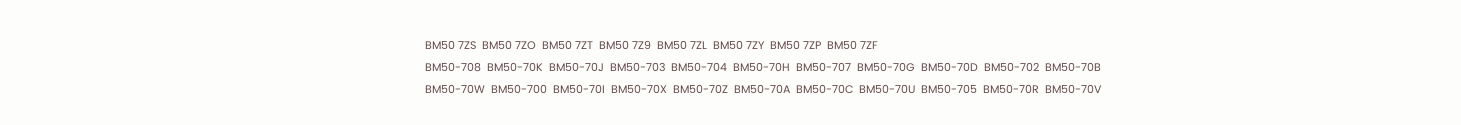BM50 7ZS  BM50 7ZO  BM50 7ZT  BM50 7Z9  BM50 7ZL  BM50 7ZY  BM50 7ZP  BM50 7ZF
BM50-708  BM50-70K  BM50-70J  BM50-703  BM50-704  BM50-70H  BM50-707  BM50-70G  BM50-70D  BM50-702  BM50-70B  BM50-70W  BM50-700  BM50-70I  BM50-70X  BM50-70Z  BM50-70A  BM50-70C  BM50-70U  BM50-705  BM50-70R  BM50-70V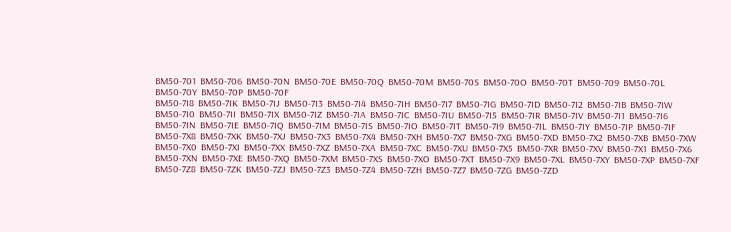BM50-701  BM50-706  BM50-70N  BM50-70E  BM50-70Q  BM50-70M  BM50-70S  BM50-70O  BM50-70T  BM50-709  BM50-70L  BM50-70Y  BM50-70P  BM50-70F
BM50-7I8  BM50-7IK  BM50-7IJ  BM50-7I3  BM50-7I4  BM50-7IH  BM50-7I7  BM50-7IG  BM50-7ID  BM50-7I2  BM50-7IB  BM50-7IW  BM50-7I0  BM50-7II  BM50-7IX  BM50-7IZ  BM50-7IA  BM50-7IC  BM50-7IU  BM50-7I5  BM50-7IR  BM50-7IV  BM50-7I1  BM50-7I6  BM50-7IN  BM50-7IE  BM50-7IQ  BM50-7IM  BM50-7IS  BM50-7IO  BM50-7IT  BM50-7I9  BM50-7IL  BM50-7IY  BM50-7IP  BM50-7IF
BM50-7X8  BM50-7XK  BM50-7XJ  BM50-7X3  BM50-7X4  BM50-7XH  BM50-7X7  BM50-7XG  BM50-7XD  BM50-7X2  BM50-7XB  BM50-7XW  BM50-7X0  BM50-7XI  BM50-7XX  BM50-7XZ  BM50-7XA  BM50-7XC  BM50-7XU  BM50-7X5  BM50-7XR  BM50-7XV  BM50-7X1  BM50-7X6  BM50-7XN  BM50-7XE  BM50-7XQ  BM50-7XM  BM50-7XS  BM50-7XO  BM50-7XT  BM50-7X9  BM50-7XL  BM50-7XY  BM50-7XP  BM50-7XF
BM50-7Z8  BM50-7ZK  BM50-7ZJ  BM50-7Z3  BM50-7Z4  BM50-7ZH  BM50-7Z7  BM50-7ZG  BM50-7ZD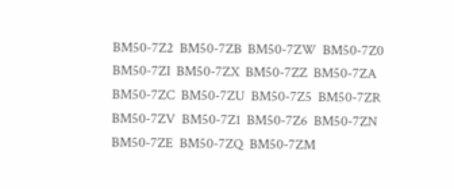BM50-7Z2  BM50-7ZB  BM50-7ZW  BM50-7Z0  BM50-7ZI  BM50-7ZX  BM50-7ZZ  BM50-7ZA  BM50-7ZC  BM50-7ZU  BM50-7Z5  BM50-7ZR  BM50-7ZV  BM50-7Z1  BM50-7Z6  BM50-7ZN  BM50-7ZE  BM50-7ZQ  BM50-7ZM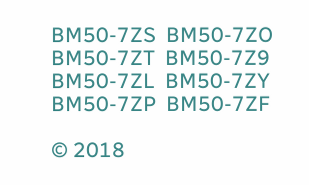BM50-7ZS  BM50-7ZO  BM50-7ZT  BM50-7Z9  BM50-7ZL  BM50-7ZY  BM50-7ZP  BM50-7ZF

© 2018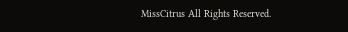MissCitrus All Rights Reserved.